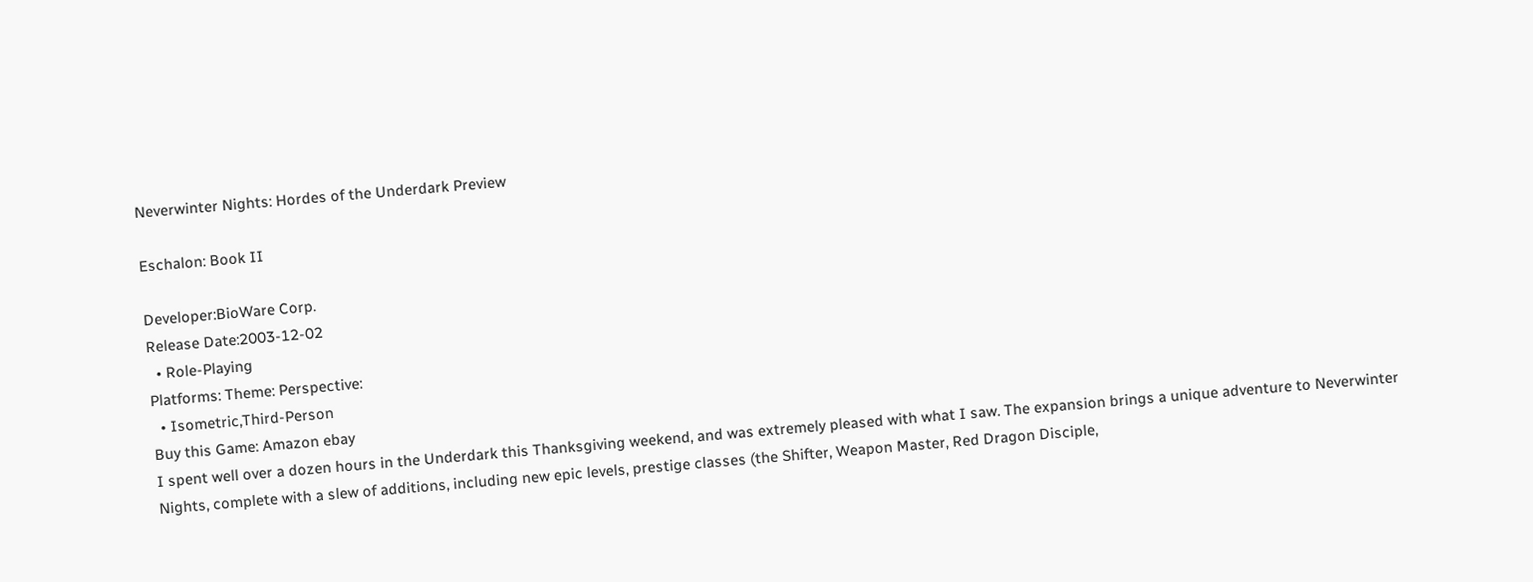Neverwinter Nights: Hordes of the Underdark Preview

Eschalon: Book II

Developer:BioWare Corp.
Release Date:2003-12-02
  • Role-Playing
Platforms: Theme: Perspective:
  • Isometric,Third-Person
Buy this Game: Amazon ebay
I spent well over a dozen hours in the Underdark this Thanksgiving weekend, and was extremely pleased with what I saw. The expansion brings a unique adventure to Neverwinter Nights, complete with a slew of additions, including new epic levels, prestige classes (the Shifter, Weapon Master, Red Dragon Disciple,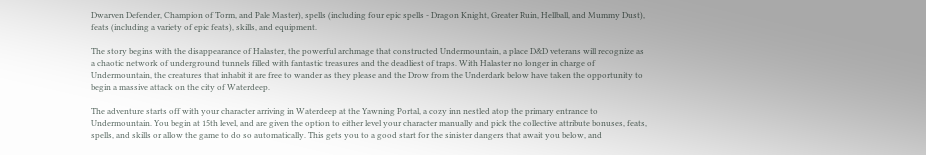Dwarven Defender, Champion of Torm, and Pale Master), spells (including four epic spells - Dragon Knight, Greater Ruin, Hellball, and Mummy Dust), feats (including a variety of epic feats), skills, and equipment.

The story begins with the disappearance of Halaster, the powerful archmage that constructed Undermountain, a place D&D veterans will recognize as a chaotic network of underground tunnels filled with fantastic treasures and the deadliest of traps. With Halaster no longer in charge of Undermountain, the creatures that inhabit it are free to wander as they please and the Drow from the Underdark below have taken the opportunity to begin a massive attack on the city of Waterdeep.

The adventure starts off with your character arriving in Waterdeep at the Yawning Portal, a cozy inn nestled atop the primary entrance to Undermountain. You begin at 15th level, and are given the option to either level your character manually and pick the collective attribute bonuses, feats, spells, and skills or allow the game to do so automatically. This gets you to a good start for the sinister dangers that await you below, and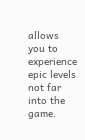allows you to experience epic levels not far into the game.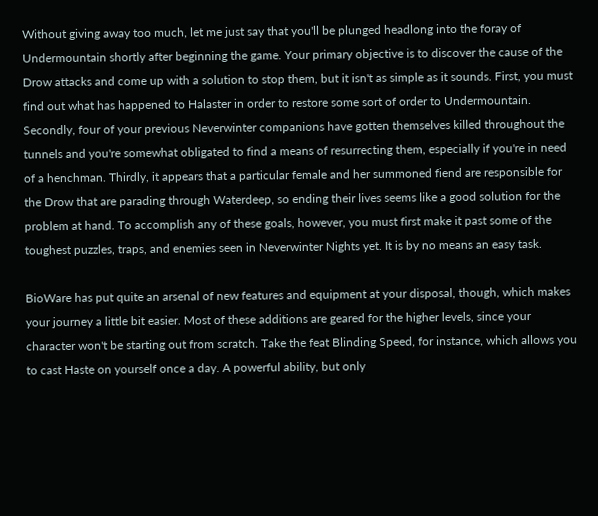Without giving away too much, let me just say that you'll be plunged headlong into the foray of Undermountain shortly after beginning the game. Your primary objective is to discover the cause of the Drow attacks and come up with a solution to stop them, but it isn't as simple as it sounds. First, you must find out what has happened to Halaster in order to restore some sort of order to Undermountain. Secondly, four of your previous Neverwinter companions have gotten themselves killed throughout the tunnels and you're somewhat obligated to find a means of resurrecting them, especially if you're in need of a henchman. Thirdly, it appears that a particular female and her summoned fiend are responsible for the Drow that are parading through Waterdeep, so ending their lives seems like a good solution for the problem at hand. To accomplish any of these goals, however, you must first make it past some of the toughest puzzles, traps, and enemies seen in Neverwinter Nights yet. It is by no means an easy task.

BioWare has put quite an arsenal of new features and equipment at your disposal, though, which makes your journey a little bit easier. Most of these additions are geared for the higher levels, since your character won't be starting out from scratch. Take the feat Blinding Speed, for instance, which allows you to cast Haste on yourself once a day. A powerful ability, but only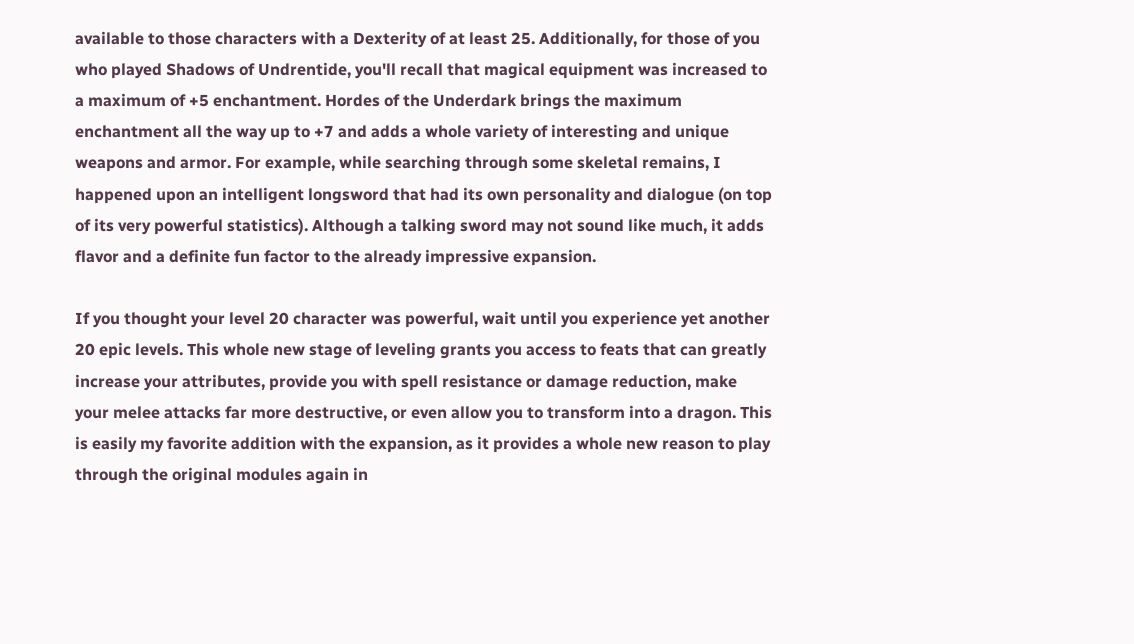available to those characters with a Dexterity of at least 25. Additionally, for those of you who played Shadows of Undrentide, you'll recall that magical equipment was increased to a maximum of +5 enchantment. Hordes of the Underdark brings the maximum enchantment all the way up to +7 and adds a whole variety of interesting and unique weapons and armor. For example, while searching through some skeletal remains, I happened upon an intelligent longsword that had its own personality and dialogue (on top of its very powerful statistics). Although a talking sword may not sound like much, it adds flavor and a definite fun factor to the already impressive expansion.

If you thought your level 20 character was powerful, wait until you experience yet another 20 epic levels. This whole new stage of leveling grants you access to feats that can greatly increase your attributes, provide you with spell resistance or damage reduction, make your melee attacks far more destructive, or even allow you to transform into a dragon. This is easily my favorite addition with the expansion, as it provides a whole new reason to play through the original modules again in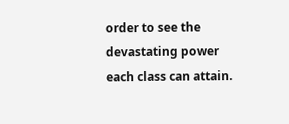order to see the devastating power each class can attain.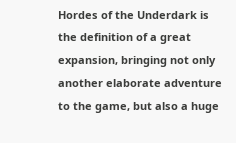Hordes of the Underdark is the definition of a great expansion, bringing not only another elaborate adventure to the game, but also a huge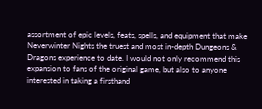assortment of epic levels, feats, spells, and equipment that make Neverwinter Nights the truest and most in-depth Dungeons & Dragons experience to date. I would not only recommend this expansion to fans of the original game, but also to anyone interested in taking a firsthand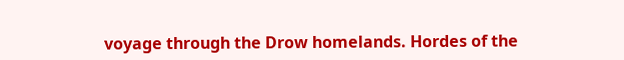voyage through the Drow homelands. Hordes of the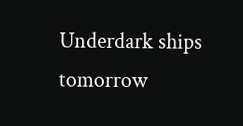Underdark ships tomorrow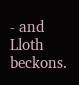- and Lloth beckons.